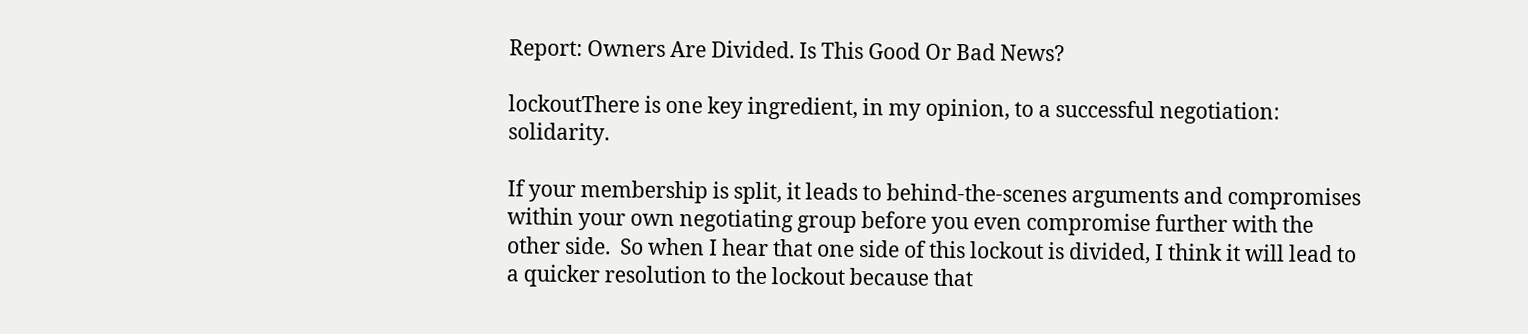Report: Owners Are Divided. Is This Good Or Bad News?

lockoutThere is one key ingredient, in my opinion, to a successful negotiation:  solidarity.

If your membership is split, it leads to behind-the-scenes arguments and compromises within your own negotiating group before you even compromise further with the other side.  So when I hear that one side of this lockout is divided, I think it will lead to a quicker resolution to the lockout because that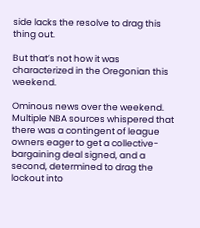side lacks the resolve to drag this thing out.

But that’s not how it was characterized in the Oregonian this weekend.

Ominous news over the weekend. Multiple NBA sources whispered that there was a contingent of league owners eager to get a collective-bargaining deal signed, and a second, determined to drag the lockout into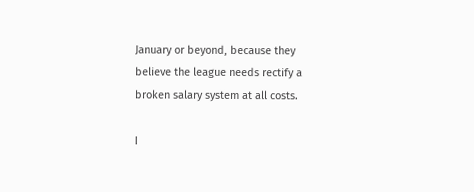January or beyond, because they believe the league needs rectify a broken salary system at all costs.

I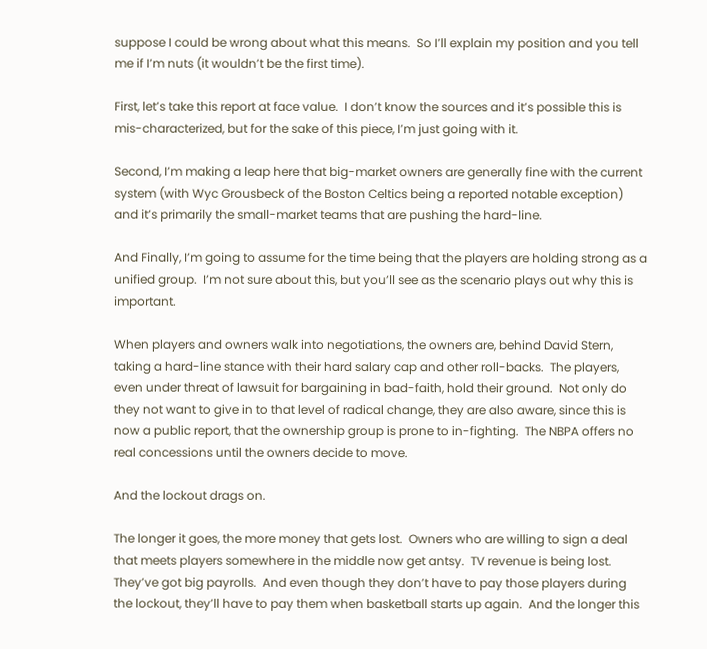suppose I could be wrong about what this means.  So I’ll explain my position and you tell me if I’m nuts (it wouldn’t be the first time).

First, let’s take this report at face value.  I don’t know the sources and it’s possible this is mis-characterized, but for the sake of this piece, I’m just going with it.

Second, I’m making a leap here that big-market owners are generally fine with the current system (with Wyc Grousbeck of the Boston Celtics being a reported notable exception) and it’s primarily the small-market teams that are pushing the hard-line.

And Finally, I’m going to assume for the time being that the players are holding strong as a unified group.  I’m not sure about this, but you’ll see as the scenario plays out why this is important.

When players and owners walk into negotiations, the owners are, behind David Stern, taking a hard-line stance with their hard salary cap and other roll-backs.  The players, even under threat of lawsuit for bargaining in bad-faith, hold their ground.  Not only do they not want to give in to that level of radical change, they are also aware, since this is now a public report, that the ownership group is prone to in-fighting.  The NBPA offers no real concessions until the owners decide to move.

And the lockout drags on.

The longer it goes, the more money that gets lost.  Owners who are willing to sign a deal that meets players somewhere in the middle now get antsy.  TV revenue is being lost.  They’ve got big payrolls.  And even though they don’t have to pay those players during the lockout, they’ll have to pay them when basketball starts up again.  And the longer this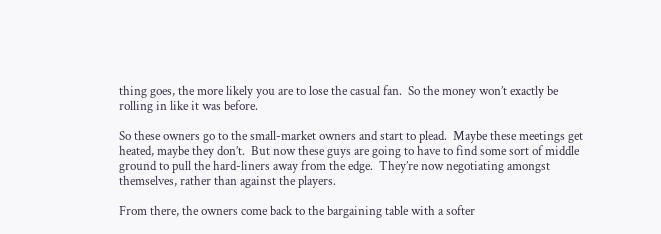thing goes, the more likely you are to lose the casual fan.  So the money won’t exactly be rolling in like it was before.

So these owners go to the small-market owners and start to plead.  Maybe these meetings get heated, maybe they don’t.  But now these guys are going to have to find some sort of middle ground to pull the hard-liners away from the edge.  They’re now negotiating amongst themselves, rather than against the players.

From there, the owners come back to the bargaining table with a softer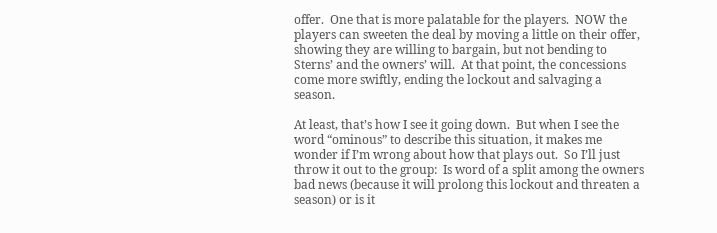offer.  One that is more palatable for the players.  NOW the players can sweeten the deal by moving a little on their offer, showing they are willing to bargain, but not bending to Sterns’ and the owners’ will.  At that point, the concessions come more swiftly, ending the lockout and salvaging a season.

At least, that’s how I see it going down.  But when I see the word “ominous” to describe this situation, it makes me wonder if I’m wrong about how that plays out.  So I’ll just throw it out to the group:  Is word of a split among the owners bad news (because it will prolong this lockout and threaten a season) or is it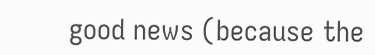good news (because the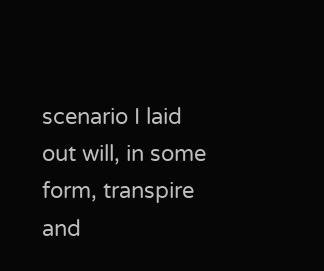scenario I laid out will, in some form, transpire and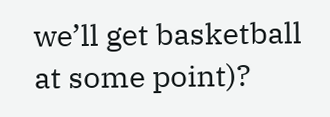we’ll get basketball at some point)?